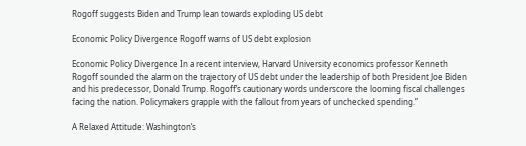Rogoff suggests Biden and Trump lean towards exploding US debt

Economic Policy Divergence Rogoff warns of US debt explosion

Economic Policy Divergence In a recent interview, Harvard University economics professor Kenneth Rogoff sounded the alarm on the trajectory of US debt under the leadership of both President Joe Biden and his predecessor, Donald Trump. Rogoff’s cautionary words underscore the looming fiscal challenges facing the nation. Policymakers grapple with the fallout from years of unchecked spending.”

A Relaxed Attitude: Washington’s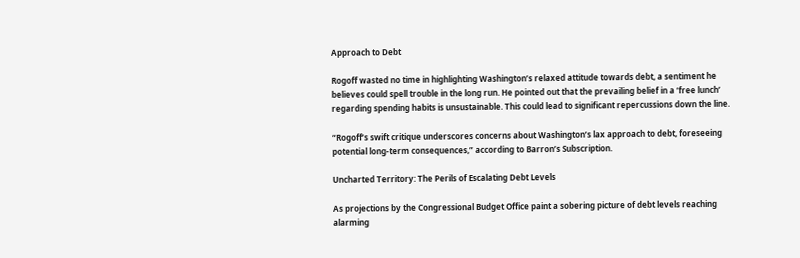Approach to Debt

Rogoff wasted no time in highlighting Washington’s relaxed attitude towards debt, a sentiment he believes could spell trouble in the long run. He pointed out that the prevailing belief in a ‘free lunch’ regarding spending habits is unsustainable. This could lead to significant repercussions down the line.

“Rogoff’s swift critique underscores concerns about Washington’s lax approach to debt, foreseeing potential long-term consequences,” according to Barron’s Subscription.

Uncharted Territory: The Perils of Escalating Debt Levels

As projections by the Congressional Budget Office paint a sobering picture of debt levels reaching alarming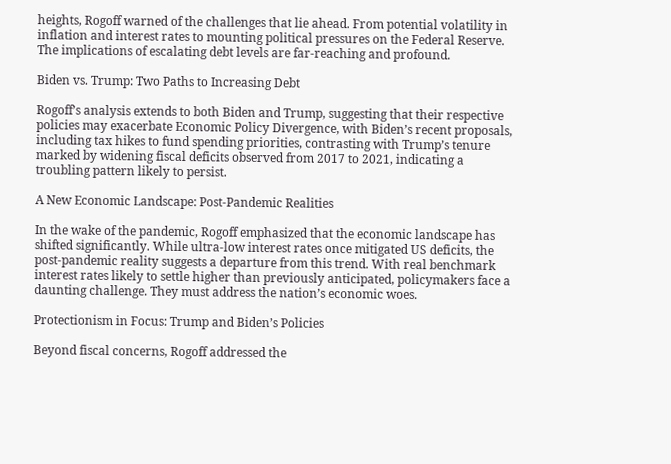heights, Rogoff warned of the challenges that lie ahead. From potential volatility in inflation and interest rates to mounting political pressures on the Federal Reserve. The implications of escalating debt levels are far-reaching and profound.

Biden vs. Trump: Two Paths to Increasing Debt

Rogoff’s analysis extends to both Biden and Trump, suggesting that their respective policies may exacerbate Economic Policy Divergence, with Biden’s recent proposals, including tax hikes to fund spending priorities, contrasting with Trump’s tenure marked by widening fiscal deficits observed from 2017 to 2021, indicating a troubling pattern likely to persist.

A New Economic Landscape: Post-Pandemic Realities

In the wake of the pandemic, Rogoff emphasized that the economic landscape has shifted significantly. While ultra-low interest rates once mitigated US deficits, the post-pandemic reality suggests a departure from this trend. With real benchmark interest rates likely to settle higher than previously anticipated, policymakers face a daunting challenge. They must address the nation’s economic woes.

Protectionism in Focus: Trump and Biden’s Policies

Beyond fiscal concerns, Rogoff addressed the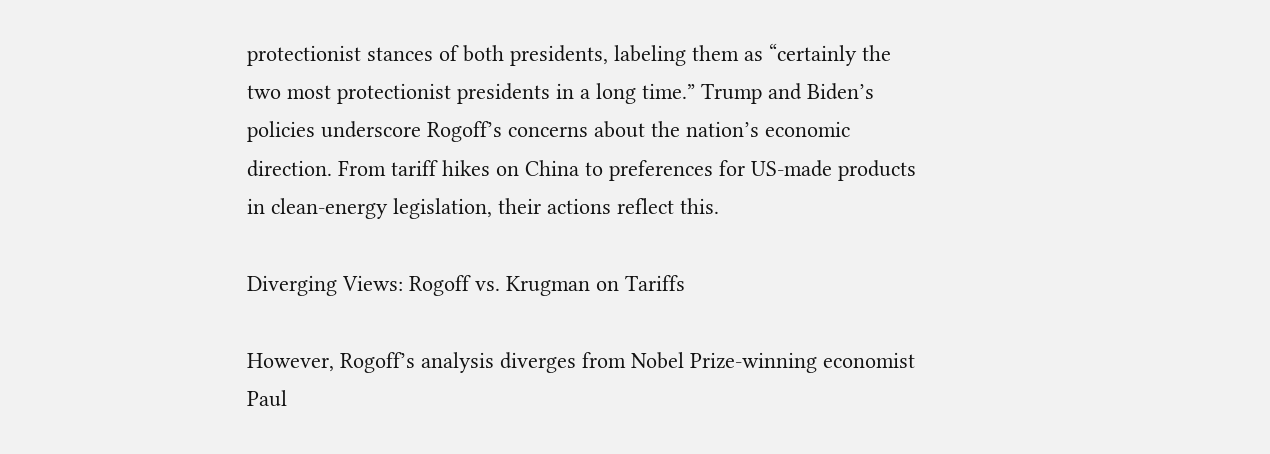protectionist stances of both presidents, labeling them as “certainly the two most protectionist presidents in a long time.” Trump and Biden’s policies underscore Rogoff’s concerns about the nation’s economic direction. From tariff hikes on China to preferences for US-made products in clean-energy legislation, their actions reflect this.

Diverging Views: Rogoff vs. Krugman on Tariffs

However, Rogoff’s analysis diverges from Nobel Prize-winning economist Paul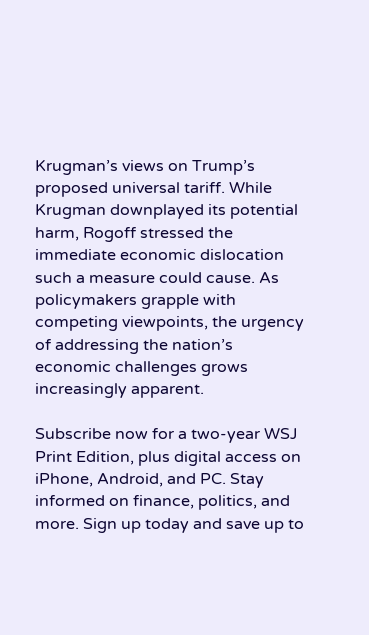Krugman’s views on Trump’s proposed universal tariff. While Krugman downplayed its potential harm, Rogoff stressed the immediate economic dislocation such a measure could cause. As policymakers grapple with competing viewpoints, the urgency of addressing the nation’s economic challenges grows increasingly apparent.

Subscribe now for a two-year WSJ Print Edition, plus digital access on iPhone, Android, and PC. Stay informed on finance, politics, and more. Sign up today and save up to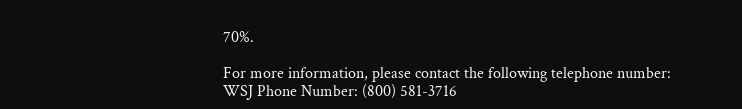70%.

For more information, please contact the following telephone number:
WSJ Phone Number: (800) 581-3716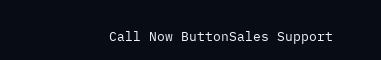Call Now ButtonSales Support